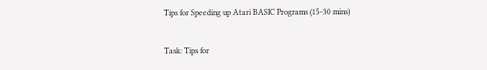Tips for Speeding up Atari BASIC Programs (15-30 mins)

Task: Tips for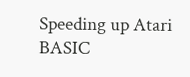Speeding up Atari BASIC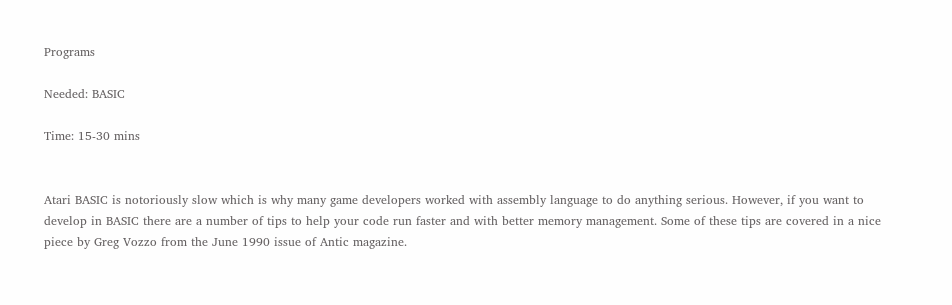Programs

Needed: BASIC

Time: 15-30 mins


Atari BASIC is notoriously slow which is why many game developers worked with assembly language to do anything serious. However, if you want to develop in BASIC there are a number of tips to help your code run faster and with better memory management. Some of these tips are covered in a nice piece by Greg Vozzo from the June 1990 issue of Antic magazine.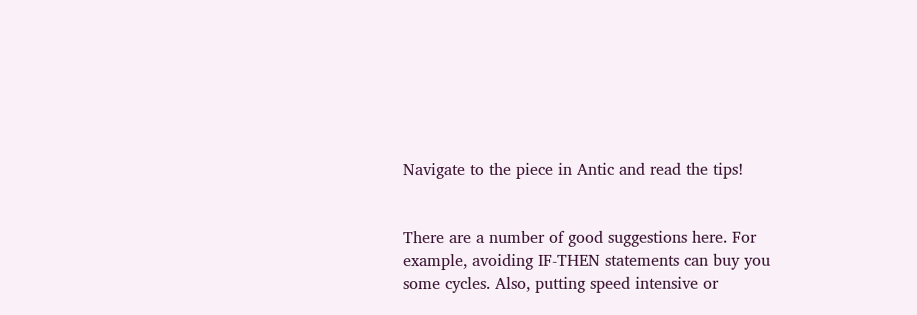Navigate to the piece in Antic and read the tips!


There are a number of good suggestions here. For example, avoiding IF-THEN statements can buy you some cycles. Also, putting speed intensive or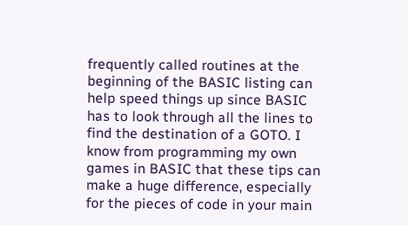frequently called routines at the beginning of the BASIC listing can help speed things up since BASIC has to look through all the lines to find the destination of a GOTO. I know from programming my own games in BASIC that these tips can make a huge difference, especially for the pieces of code in your main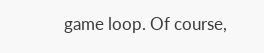game loop. Of course,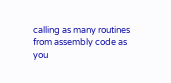calling as many routines from assembly code as you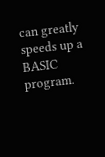can greatly speeds up a BASIC program.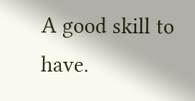A good skill to have.